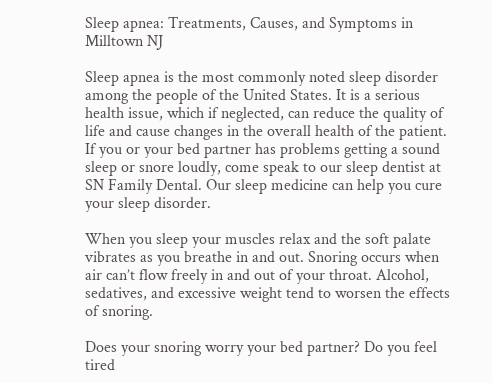Sleep apnea: Treatments, Causes, and Symptoms in Milltown NJ

Sleep apnea is the most commonly noted sleep disorder among the people of the United States. It is a serious health issue, which if neglected, can reduce the quality of life and cause changes in the overall health of the patient. If you or your bed partner has problems getting a sound sleep or snore loudly, come speak to our sleep dentist at SN Family Dental. Our sleep medicine can help you cure your sleep disorder.

When you sleep your muscles relax and the soft palate vibrates as you breathe in and out. Snoring occurs when air can’t flow freely in and out of your throat. Alcohol, sedatives, and excessive weight tend to worsen the effects of snoring.

Does your snoring worry your bed partner? Do you feel tired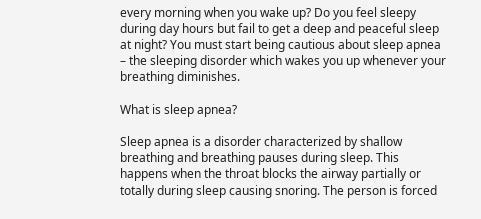every morning when you wake up? Do you feel sleepy during day hours but fail to get a deep and peaceful sleep at night? You must start being cautious about sleep apnea – the sleeping disorder which wakes you up whenever your breathing diminishes.

What is sleep apnea?

Sleep apnea is a disorder characterized by shallow breathing and breathing pauses during sleep. This happens when the throat blocks the airway partially or totally during sleep causing snoring. The person is forced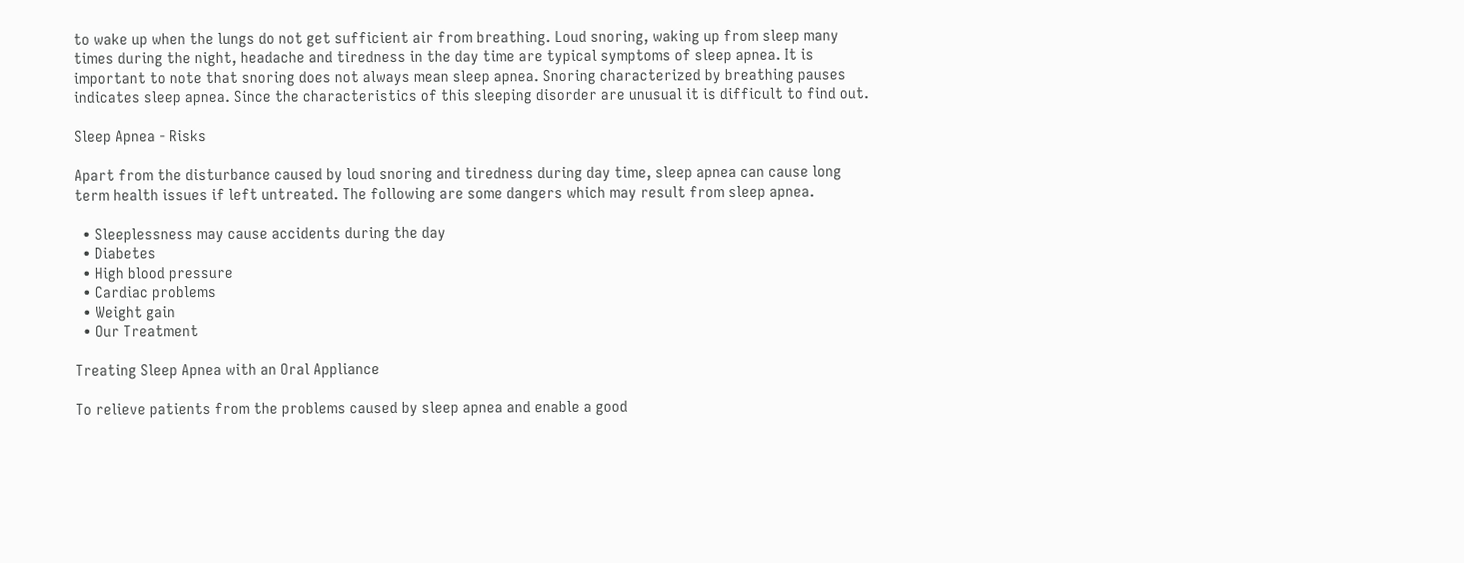to wake up when the lungs do not get sufficient air from breathing. Loud snoring, waking up from sleep many times during the night, headache and tiredness in the day time are typical symptoms of sleep apnea. It is important to note that snoring does not always mean sleep apnea. Snoring characterized by breathing pauses indicates sleep apnea. Since the characteristics of this sleeping disorder are unusual it is difficult to find out.

Sleep Apnea - Risks

Apart from the disturbance caused by loud snoring and tiredness during day time, sleep apnea can cause long term health issues if left untreated. The following are some dangers which may result from sleep apnea.

  • Sleeplessness may cause accidents during the day
  • Diabetes
  • High blood pressure
  • Cardiac problems
  • Weight gain
  • Our Treatment

Treating Sleep Apnea with an Oral Appliance

To relieve patients from the problems caused by sleep apnea and enable a good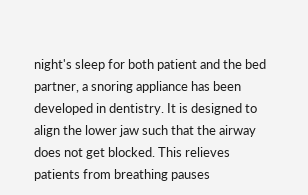night's sleep for both patient and the bed partner, a snoring appliance has been developed in dentistry. It is designed to align the lower jaw such that the airway does not get blocked. This relieves patients from breathing pauses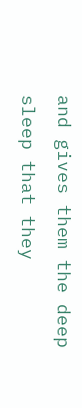and gives them the deep sleep that they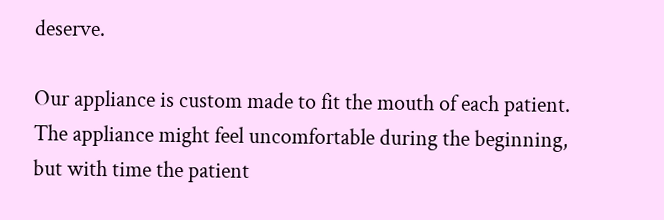deserve.

Our appliance is custom made to fit the mouth of each patient. The appliance might feel uncomfortable during the beginning, but with time the patient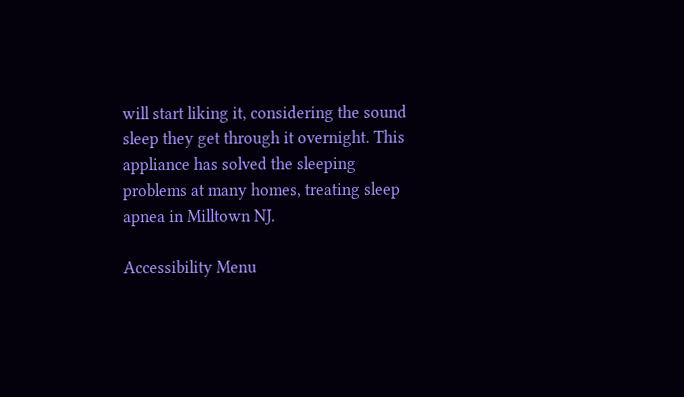will start liking it, considering the sound sleep they get through it overnight. This appliance has solved the sleeping problems at many homes, treating sleep apnea in Milltown NJ.

Accessibility Menu